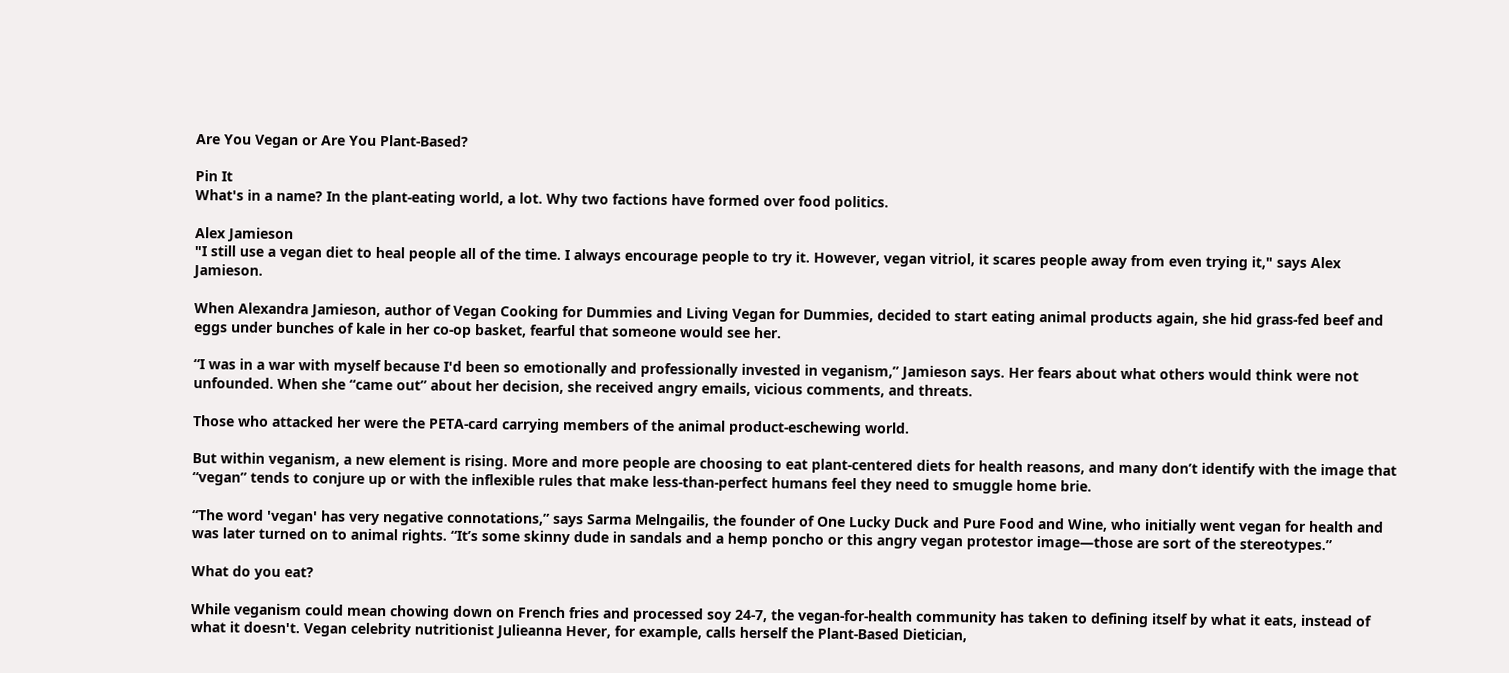Are You Vegan or Are You Plant-Based?

Pin It
What's in a name? In the plant-eating world, a lot. Why two factions have formed over food politics.

Alex Jamieson
"I still use a vegan diet to heal people all of the time. I always encourage people to try it. However, vegan vitriol, it scares people away from even trying it," says Alex Jamieson.

When Alexandra Jamieson, author of Vegan Cooking for Dummies and Living Vegan for Dummies, decided to start eating animal products again, she hid grass-fed beef and eggs under bunches of kale in her co-op basket, fearful that someone would see her.

“I was in a war with myself because I'd been so emotionally and professionally invested in veganism,” Jamieson says. Her fears about what others would think were not unfounded. When she “came out” about her decision, she received angry emails, vicious comments, and threats.

Those who attacked her were the PETA-card carrying members of the animal product-eschewing world.

But within veganism, a new element is rising. More and more people are choosing to eat plant-centered diets for health reasons, and many don’t identify with the image that “vegan” tends to conjure up or with the inflexible rules that make less-than-perfect humans feel they need to smuggle home brie.

“The word 'vegan' has very negative connotations,” says Sarma Melngailis, the founder of One Lucky Duck and Pure Food and Wine, who initially went vegan for health and was later turned on to animal rights. “It’s some skinny dude in sandals and a hemp poncho or this angry vegan protestor image—those are sort of the stereotypes.”

What do you eat?

While veganism could mean chowing down on French fries and processed soy 24-7, the vegan-for-health community has taken to defining itself by what it eats, instead of what it doesn't. Vegan celebrity nutritionist Julieanna Hever, for example, calls herself the Plant-Based Dietician,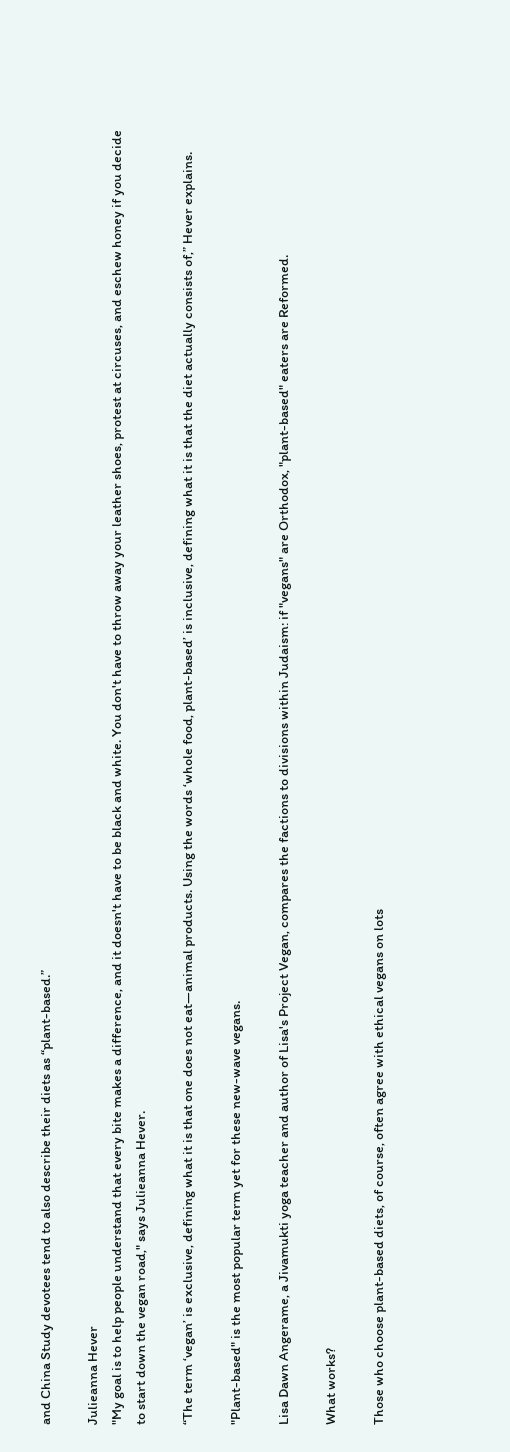and China Study devotees tend to also describe their diets as “plant-based.”

Julieanna Hever
"My goal is to help people understand that every bite makes a difference, and it doesn't have to be black and white. You don't have to throw away your leather shoes, protest at circuses, and eschew honey if you decide to start down the vegan road," says Julieanna Hever.

“The term ‘vegan’ is exclusive, defining what it is that one does not eat—animal products. Using the words ‘whole food, plant-based’ is inclusive, defining what it is that the diet actually consists of,” Hever explains.

"Plant-based" is the most popular term yet for these new-wave vegans.

Lisa Dawn Angerame, a Jivamukti yoga teacher and author of Lisa's Project Vegan, compares the factions to divisions within Judaism: if "vegans" are Orthodox, "plant-based" eaters are Reformed.

What works?

Those who choose plant-based diets, of course, often agree with ethical vegans on lots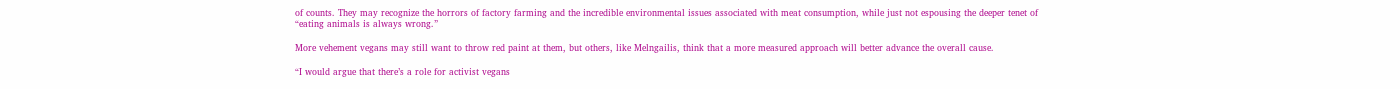of counts. They may recognize the horrors of factory farming and the incredible environmental issues associated with meat consumption, while just not espousing the deeper tenet of “eating animals is always wrong.”

More vehement vegans may still want to throw red paint at them, but others, like Melngailis, think that a more measured approach will better advance the overall cause.

“I would argue that there’s a role for activist vegans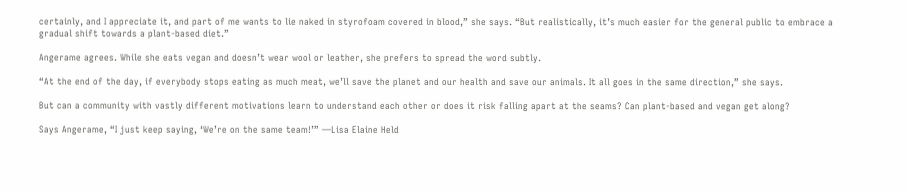certainly, and I appreciate it, and part of me wants to lie naked in styrofoam covered in blood,” she says. “But realistically, it’s much easier for the general public to embrace a gradual shift towards a plant-based diet.”

Angerame agrees. While she eats vegan and doesn’t wear wool or leather, she prefers to spread the word subtly.

“At the end of the day, if everybody stops eating as much meat, we’ll save the planet and our health and save our animals. It all goes in the same direction,” she says.

But can a community with vastly different motivations learn to understand each other or does it risk falling apart at the seams? Can plant-based and vegan get along?

Says Angerame, “I just keep saying, ‘We’re on the same team!’” —Lisa Elaine Held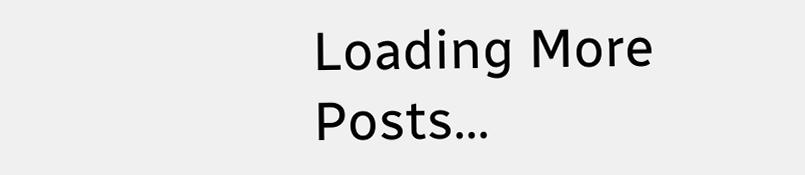Loading More Posts...